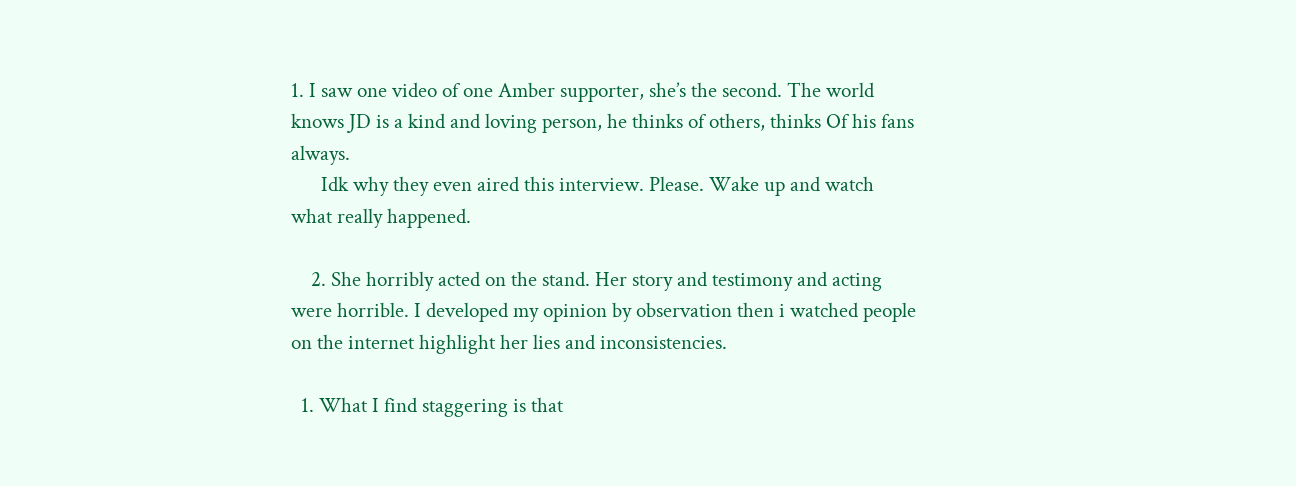1. I saw one video of one Amber supporter, she’s the second. The world knows JD is a kind and loving person, he thinks of others, thinks Of his fans always.
      Idk why they even aired this interview. Please. Wake up and watch what really happened.

    2. She horribly acted on the stand. Her story and testimony and acting were horrible. I developed my opinion by observation then i watched people on the internet highlight her lies and inconsistencies.

  1. What I find staggering is that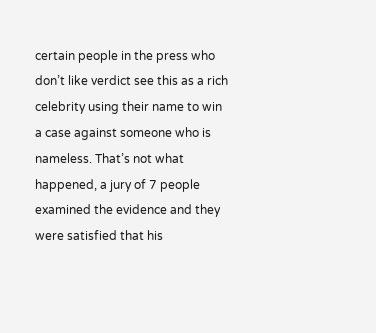certain people in the press who don’t like verdict see this as a rich celebrity using their name to win a case against someone who is nameless. That’s not what happened, a jury of 7 people examined the evidence and they were satisfied that his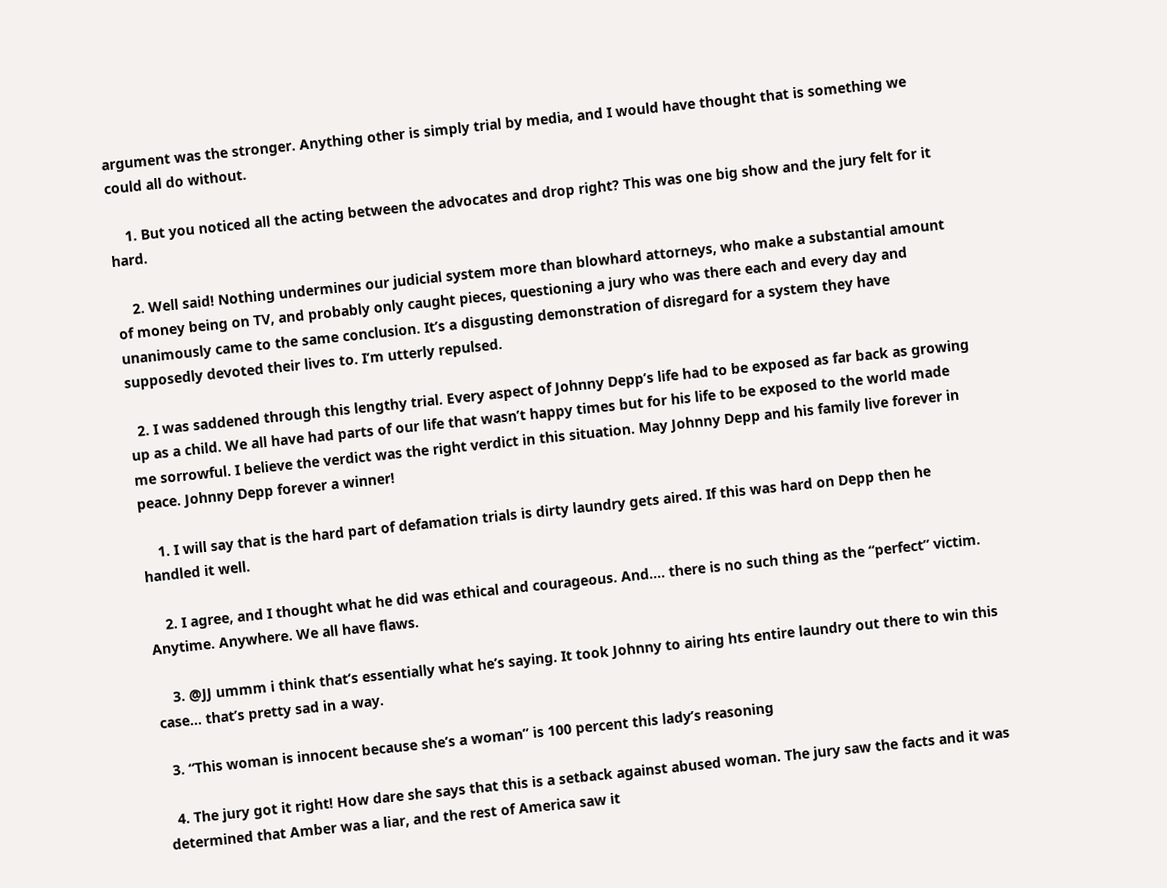argument was the stronger. Anything other is simply trial by media, and I would have thought that is something we could all do without.

    1. But you noticed all the acting between the advocates and drop right? This was one big show and the jury felt for it hard.

    2. Well said! Nothing undermines our judicial system more than blowhard attorneys, who make a substantial amount of money being on TV, and probably only caught pieces, questioning a jury who was there each and every day and unanimously came to the same conclusion. It’s a disgusting demonstration of disregard for a system they have supposedly devoted their lives to. I’m utterly repulsed.

  2. I was saddened through this lengthy trial. Every aspect of Johnny Depp’s life had to be exposed as far back as growing up as a child. We all have had parts of our life that wasn’t happy times but for his life to be exposed to the world made me sorrowful. I believe the verdict was the right verdict in this situation. May Johnny Depp and his family live forever in peace. Johnny Depp forever a winner!

    1. I will say that is the hard part of defamation trials is dirty laundry gets aired. If this was hard on Depp then he handled it well.

    2. I agree, and I thought what he did was ethical and courageous. And…. there is no such thing as the “perfect” victim. Anytime. Anywhere. We all have flaws.

    3. @JJ ummm i think that’s essentially what he’s saying. It took Johnny to airing hts entire laundry out there to win this case… that’s pretty sad in a way.

  3. “This woman is innocent because she’s a woman” is 100 percent this lady’s reasoning

  4. The jury got it right! How dare she says that this is a setback against abused woman. The jury saw the facts and it was determined that Amber was a liar, and the rest of America saw it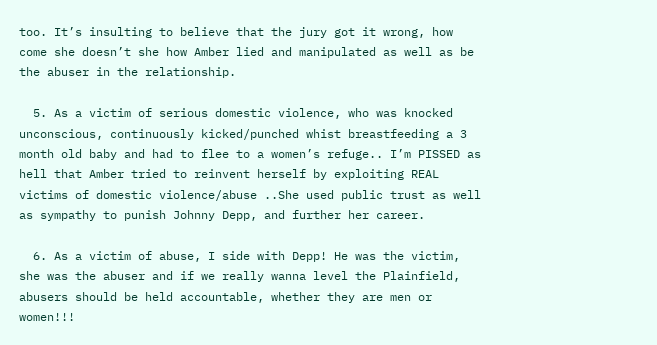too. It’s insulting to believe that the jury got it wrong, how come she doesn’t she how Amber lied and manipulated as well as be the abuser in the relationship.

  5. As a victim of serious domestic violence, who was knocked unconscious, continuously kicked/punched whist breastfeeding a 3 month old baby and had to flee to a women’s refuge.. I’m PISSED as hell that Amber tried to reinvent herself by exploiting REAL victims of domestic violence/abuse ..She used public trust as well as sympathy to punish Johnny Depp, and further her career.

  6. As a victim of abuse, I side with Depp! He was the victim, she was the abuser and if we really wanna level the Plainfield, abusers should be held accountable, whether they are men or women!!!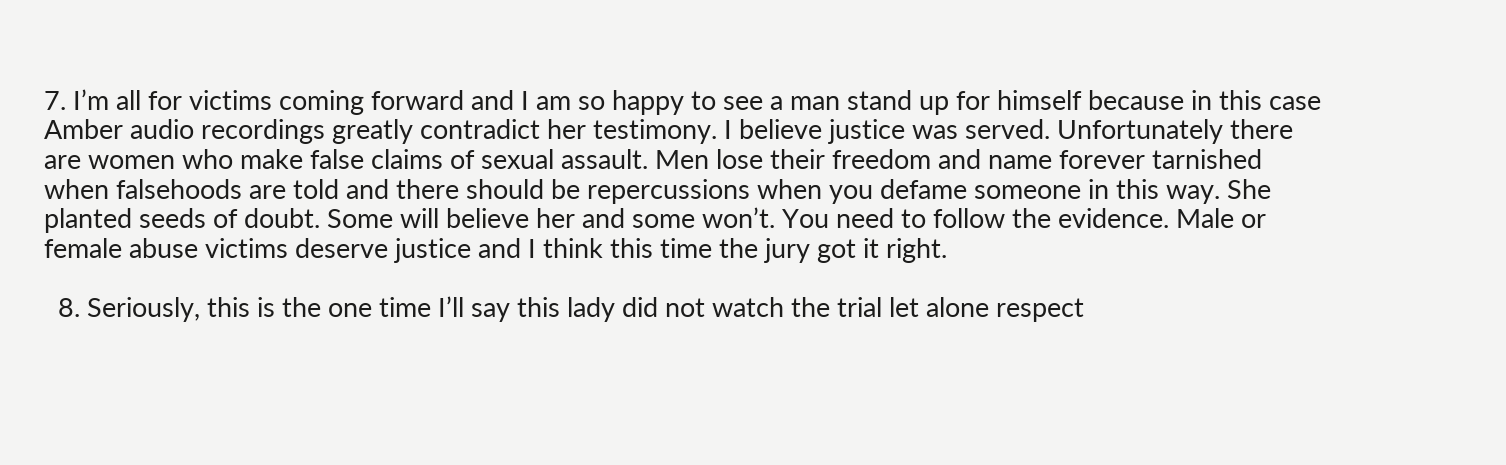7. I’m all for victims coming forward and I am so happy to see a man stand up for himself because in this case Amber audio recordings greatly contradict her testimony. I believe justice was served. Unfortunately there are women who make false claims of sexual assault. Men lose their freedom and name forever tarnished when falsehoods are told and there should be repercussions when you defame someone in this way. She planted seeds of doubt. Some will believe her and some won’t. You need to follow the evidence. Male or female abuse victims deserve justice and I think this time the jury got it right.

  8. Seriously, this is the one time I’ll say this lady did not watch the trial let alone respect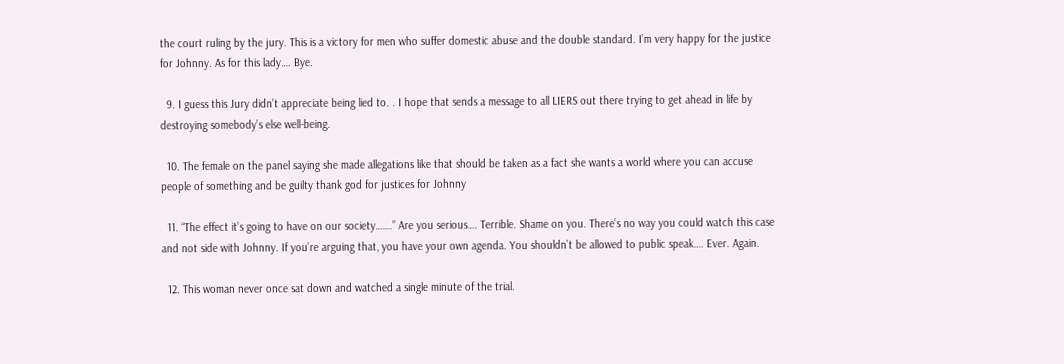the court ruling by the jury. This is a victory for men who suffer domestic abuse and the double standard. I’m very happy for the justice for Johnny. As for this lady…. Bye.

  9. I guess this Jury didn’t appreciate being lied to. . I hope that sends a message to all LIERS out there trying to get ahead in life by destroying somebody’s else well-being.

  10. The female on the panel saying she made allegations like that should be taken as a fact she wants a world where you can accuse people of something and be guilty thank god for justices for Johnny

  11. “The effect it’s going to have on our society…….” Are you serious…. Terrible. Shame on you. There’s no way you could watch this case and not side with Johnny. If you’re arguing that, you have your own agenda. You shouldn’t be allowed to public speak…. Ever. Again.

  12. This woman never once sat down and watched a single minute of the trial.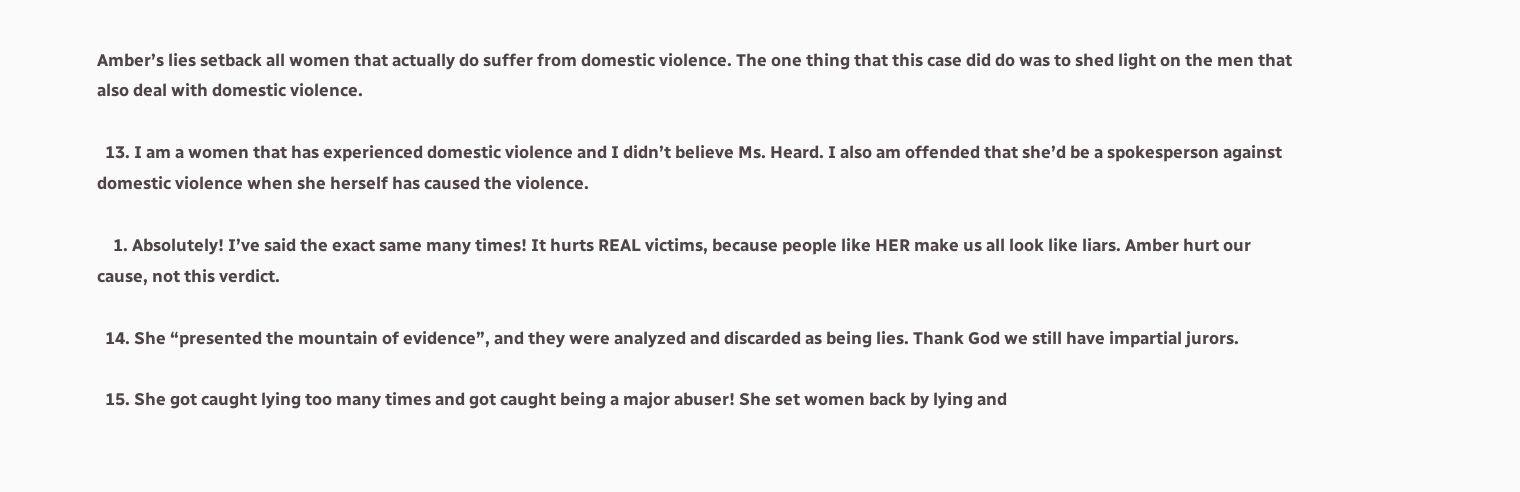Amber’s lies setback all women that actually do suffer from domestic violence. The one thing that this case did do was to shed light on the men that also deal with domestic violence.

  13. I am a women that has experienced domestic violence and I didn’t believe Ms. Heard. I also am offended that she’d be a spokesperson against domestic violence when she herself has caused the violence.

    1. Absolutely! I’ve said the exact same many times! It hurts REAL victims, because people like HER make us all look like liars. Amber hurt our cause, not this verdict.

  14. She “presented the mountain of evidence”, and they were analyzed and discarded as being lies. Thank God we still have impartial jurors.

  15. She got caught lying too many times and got caught being a major abuser! She set women back by lying and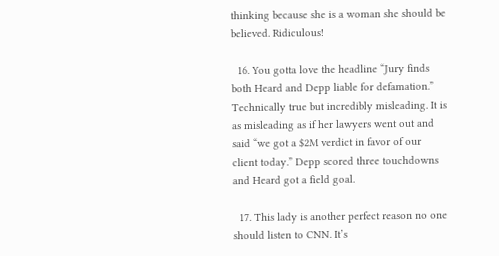thinking because she is a woman she should be believed. Ridiculous!

  16. You gotta love the headline “Jury finds both Heard and Depp liable for defamation.” Technically true but incredibly misleading. It is as misleading as if her lawyers went out and said “we got a $2M verdict in favor of our client today.” Depp scored three touchdowns and Heard got a field goal.

  17. This lady is another perfect reason no one should listen to CNN. It’s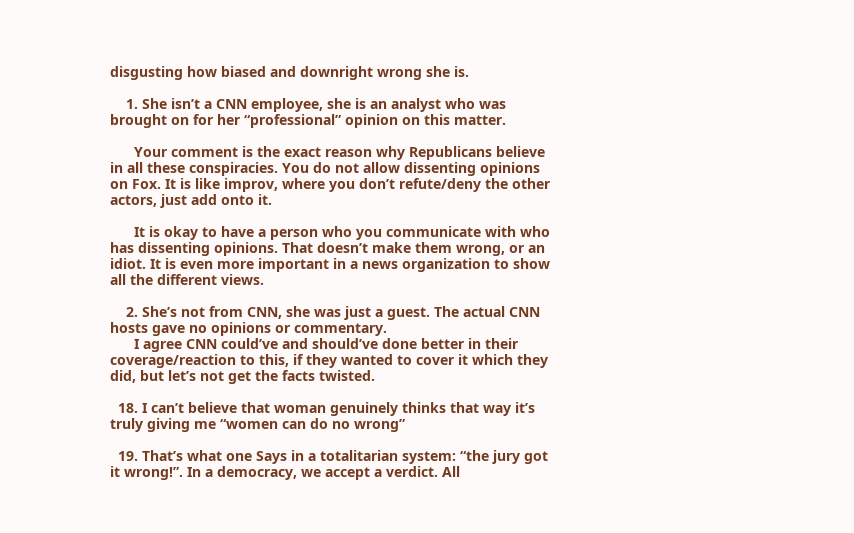disgusting how biased and downright wrong she is.

    1. She isn’t a CNN employee, she is an analyst who was brought on for her “professional” opinion on this matter.

      Your comment is the exact reason why Republicans believe in all these conspiracies. You do not allow dissenting opinions on Fox. It is like improv, where you don’t refute/deny the other actors, just add onto it.

      It is okay to have a person who you communicate with who has dissenting opinions. That doesn’t make them wrong, or an idiot. It is even more important in a news organization to show all the different views.

    2. She’s not from CNN, she was just a guest. The actual CNN hosts gave no opinions or commentary.
      I agree CNN could’ve and should’ve done better in their coverage/reaction to this, if they wanted to cover it which they did, but let’s not get the facts twisted.

  18. I can’t believe that woman genuinely thinks that way it’s truly giving me “women can do no wrong”

  19. That’s what one Says in a totalitarian system: “the jury got it wrong!”. In a democracy, we accept a verdict. All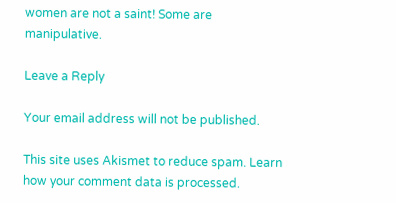women are not a saint! Some are manipulative.

Leave a Reply

Your email address will not be published.

This site uses Akismet to reduce spam. Learn how your comment data is processed.